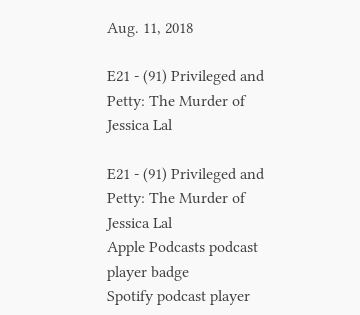Aug. 11, 2018

E21 - (91) Privileged and Petty: The Murder of Jessica Lal

E21 - (91) Privileged and Petty: The Murder of Jessica Lal
Apple Podcasts podcast player badge
Spotify podcast player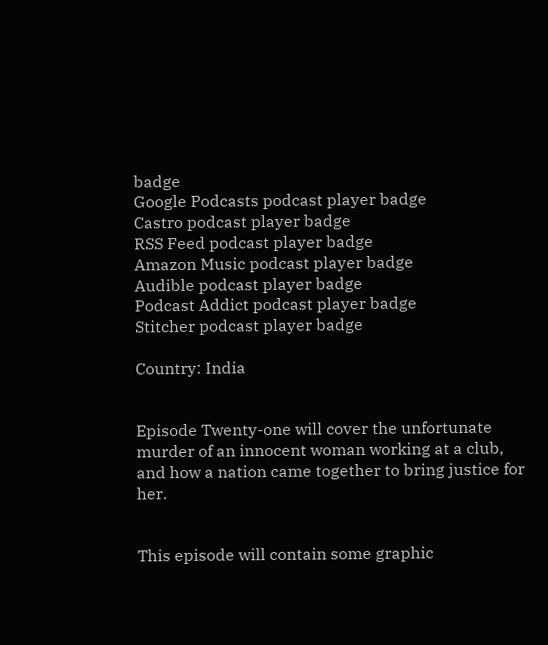badge
Google Podcasts podcast player badge
Castro podcast player badge
RSS Feed podcast player badge
Amazon Music podcast player badge
Audible podcast player badge
Podcast Addict podcast player badge
Stitcher podcast player badge

Country: India


Episode Twenty-one will cover the unfortunate murder of an innocent woman working at a club, and how a nation came together to bring justice for her.


This episode will contain some graphic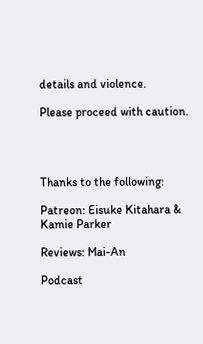details and violence.

Please proceed with caution.




Thanks to the following:

Patreon: Eisuke Kitahara & Kamie Parker

Reviews: Mai-An

Podcast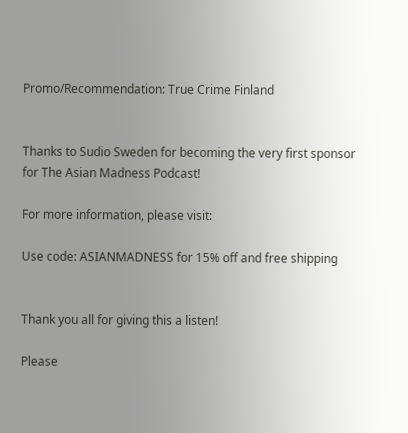Promo/Recommendation: True Crime Finland


Thanks to Sudio Sweden for becoming the very first sponsor for The Asian Madness Podcast!

For more information, please visit:

Use code: ASIANMADNESS for 15% off and free shipping


Thank you all for giving this a listen!

Please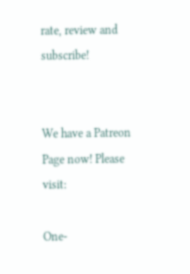rate, review and subscribe!


We have a Patreon Page now! Please visit:

One-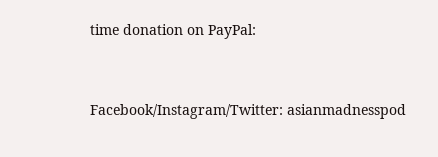time donation on PayPal:


Facebook/Instagram/Twitter: asianmadnesspod